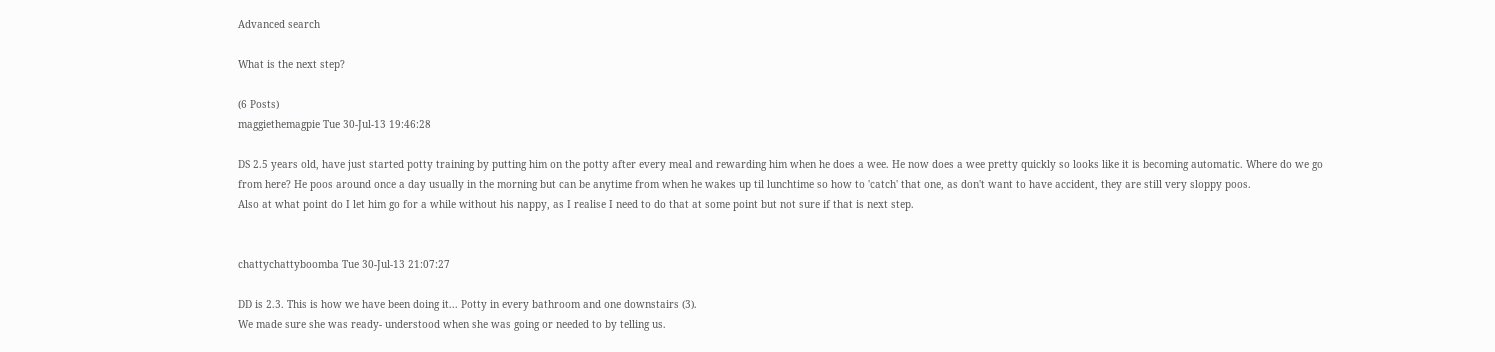Advanced search

What is the next step?

(6 Posts)
maggiethemagpie Tue 30-Jul-13 19:46:28

DS 2.5 years old, have just started potty training by putting him on the potty after every meal and rewarding him when he does a wee. He now does a wee pretty quickly so looks like it is becoming automatic. Where do we go from here? He poos around once a day usually in the morning but can be anytime from when he wakes up til lunchtime so how to 'catch' that one, as don't want to have accident, they are still very sloppy poos.
Also at what point do I let him go for a while without his nappy, as I realise I need to do that at some point but not sure if that is next step.


chattychattyboomba Tue 30-Jul-13 21:07:27

DD is 2.3. This is how we have been doing it... Potty in every bathroom and one downstairs (3).
We made sure she was ready- understood when she was going or needed to by telling us.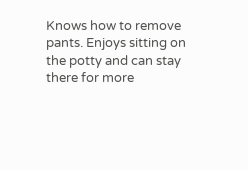Knows how to remove pants. Enjoys sitting on the potty and can stay there for more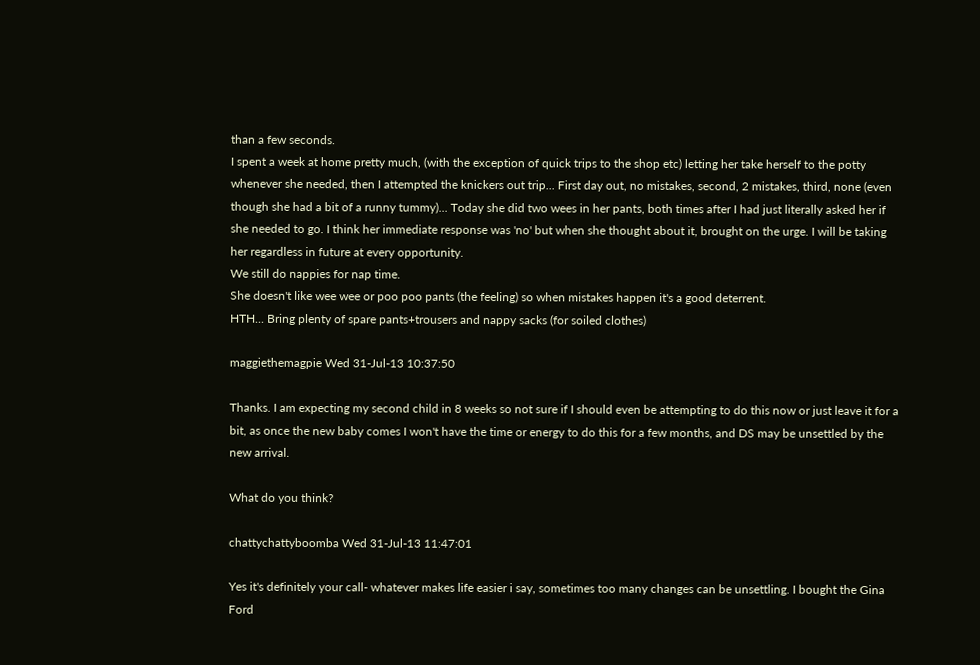than a few seconds.
I spent a week at home pretty much, (with the exception of quick trips to the shop etc) letting her take herself to the potty whenever she needed, then I attempted the knickers out trip... First day out, no mistakes, second, 2 mistakes, third, none (even though she had a bit of a runny tummy)... Today she did two wees in her pants, both times after I had just literally asked her if she needed to go. I think her immediate response was 'no' but when she thought about it, brought on the urge. I will be taking her regardless in future at every opportunity.
We still do nappies for nap time.
She doesn't like wee wee or poo poo pants (the feeling) so when mistakes happen it's a good deterrent.
HTH... Bring plenty of spare pants+trousers and nappy sacks (for soiled clothes)

maggiethemagpie Wed 31-Jul-13 10:37:50

Thanks. I am expecting my second child in 8 weeks so not sure if I should even be attempting to do this now or just leave it for a bit, as once the new baby comes I won't have the time or energy to do this for a few months, and DS may be unsettled by the new arrival.

What do you think?

chattychattyboomba Wed 31-Jul-13 11:47:01

Yes it's definitely your call- whatever makes life easier i say, sometimes too many changes can be unsettling. I bought the Gina Ford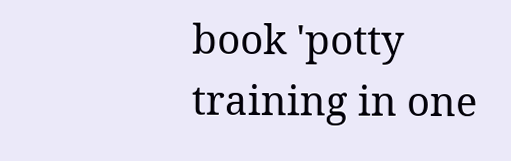book 'potty training in one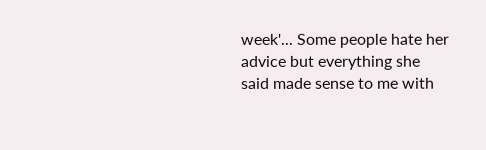week'... Some people hate her advice but everything she said made sense to me with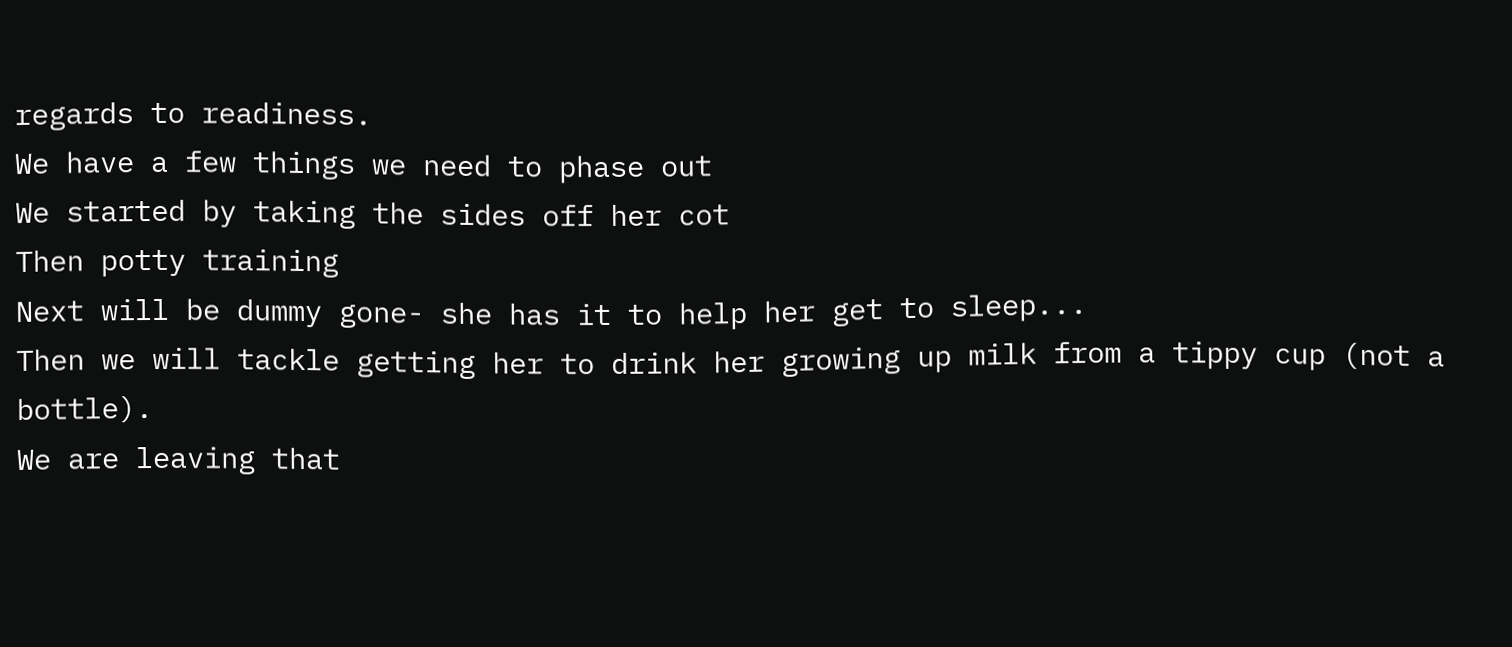regards to readiness.
We have a few things we need to phase out
We started by taking the sides off her cot
Then potty training
Next will be dummy gone- she has it to help her get to sleep...
Then we will tackle getting her to drink her growing up milk from a tippy cup (not a bottle).
We are leaving that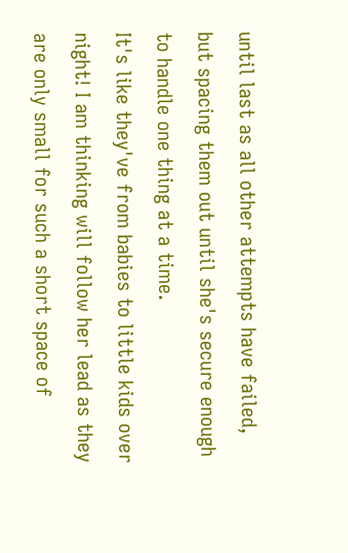until last as all other attempts have failed, but spacing them out until she's secure enough to handle one thing at a time.
It's like they've from babies to little kids over night! I am thinking will follow her lead as they are only small for such a short space of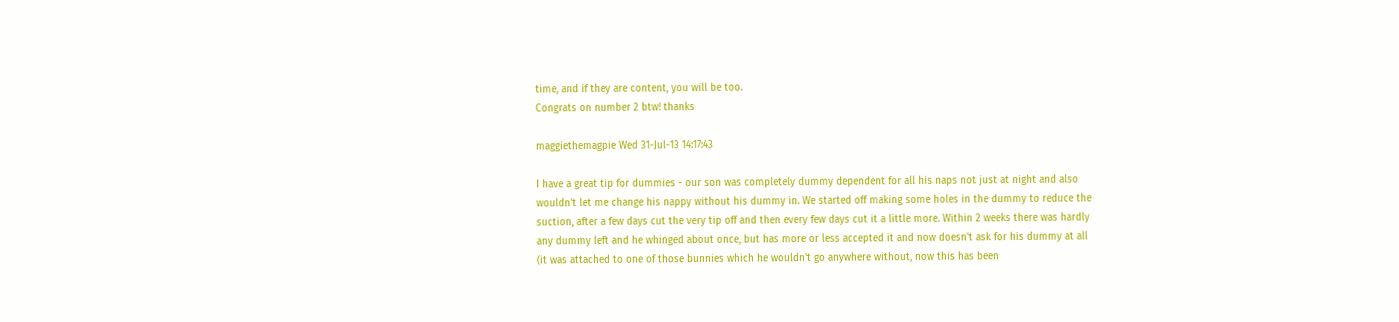time, and if they are content, you will be too.
Congrats on number 2 btw! thanks

maggiethemagpie Wed 31-Jul-13 14:17:43

I have a great tip for dummies - our son was completely dummy dependent for all his naps not just at night and also wouldn't let me change his nappy without his dummy in. We started off making some holes in the dummy to reduce the suction, after a few days cut the very tip off and then every few days cut it a little more. Within 2 weeks there was hardly any dummy left and he whinged about once, but has more or less accepted it and now doesn't ask for his dummy at all (it was attached to one of those bunnies which he wouldn't go anywhere without, now this has been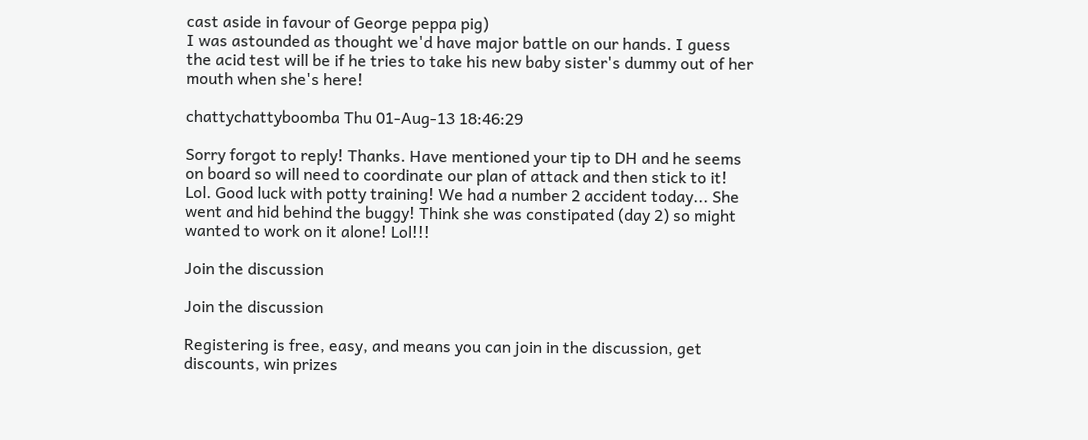cast aside in favour of George peppa pig)
I was astounded as thought we'd have major battle on our hands. I guess the acid test will be if he tries to take his new baby sister's dummy out of her mouth when she's here!

chattychattyboomba Thu 01-Aug-13 18:46:29

Sorry forgot to reply! Thanks. Have mentioned your tip to DH and he seems on board so will need to coordinate our plan of attack and then stick to it! Lol. Good luck with potty training! We had a number 2 accident today... She went and hid behind the buggy! Think she was constipated (day 2) so might wanted to work on it alone! Lol!!!

Join the discussion

Join the discussion

Registering is free, easy, and means you can join in the discussion, get discounts, win prizes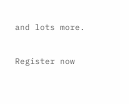and lots more.

Register now